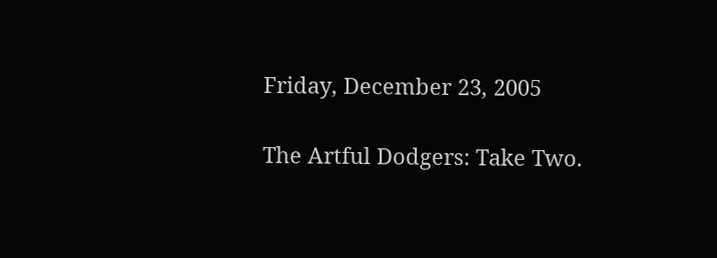Friday, December 23, 2005

The Artful Dodgers: Take Two.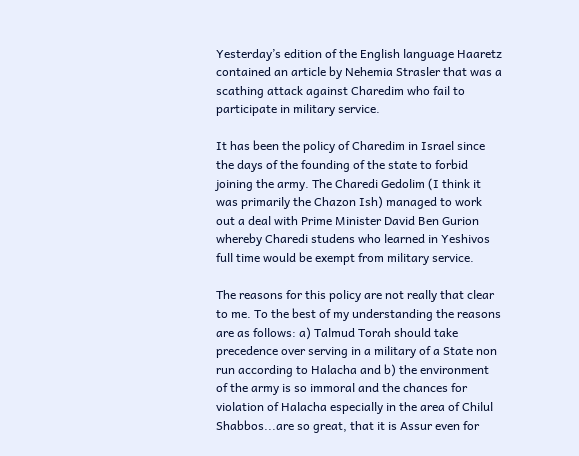Yesterday’s edition of the English language Haaretz contained an article by Nehemia Strasler that was a scathing attack against Charedim who fail to participate in military service.

It has been the policy of Charedim in Israel since the days of the founding of the state to forbid joining the army. The Charedi Gedolim (I think it was primarily the Chazon Ish) managed to work out a deal with Prime Minister David Ben Gurion whereby Charedi studens who learned in Yeshivos full time would be exempt from military service.

The reasons for this policy are not really that clear to me. To the best of my understanding the reasons are as follows: a) Talmud Torah should take precedence over serving in a military of a State non run according to Halacha and b) the environment of the army is so immoral and the chances for violation of Halacha especially in the area of Chilul Shabbos...are so great, that it is Assur even for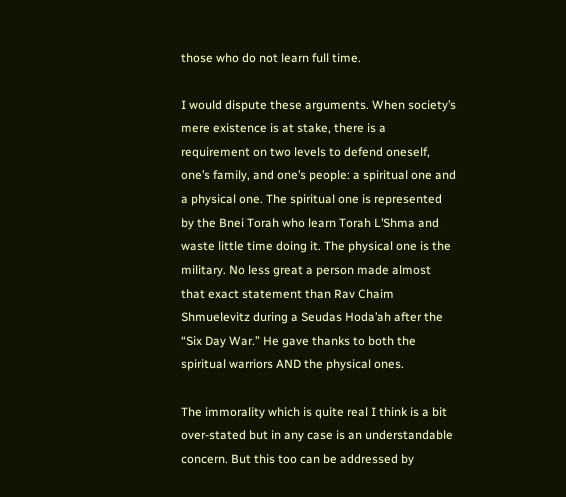those who do not learn full time.

I would dispute these arguments. When society’s mere existence is at stake, there is a requirement on two levels to defend oneself, one’s family, and one’s people: a spiritual one and a physical one. The spiritual one is represented by the Bnei Torah who learn Torah L’Shma and waste little time doing it. The physical one is the military. No less great a person made almost that exact statement than Rav Chaim Shmuelevitz during a Seudas Hoda’ah after the “Six Day War.” He gave thanks to both the spiritual warriors AND the physical ones.

The immorality which is quite real I think is a bit over-stated but in any case is an understandable concern. But this too can be addressed by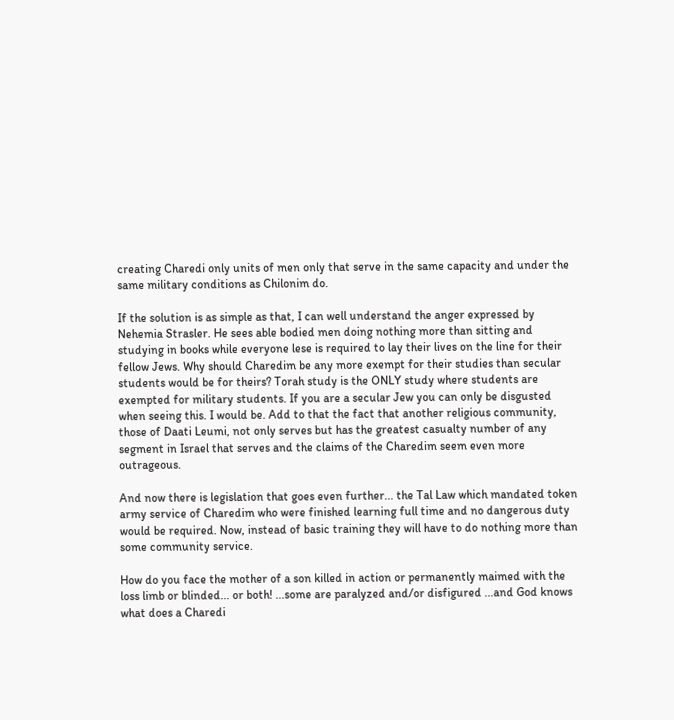creating Charedi only units of men only that serve in the same capacity and under the same military conditions as Chilonim do.

If the solution is as simple as that, I can well understand the anger expressed by Nehemia Strasler. He sees able bodied men doing nothing more than sitting and studying in books while everyone lese is required to lay their lives on the line for their fellow Jews. Why should Charedim be any more exempt for their studies than secular students would be for theirs? Torah study is the ONLY study where students are exempted for military students. If you are a secular Jew you can only be disgusted when seeing this. I would be. Add to that the fact that another religious community, those of Daati Leumi, not only serves but has the greatest casualty number of any segment in Israel that serves and the claims of the Charedim seem even more outrageous.

And now there is legislation that goes even further... the Tal Law which mandated token army service of Charedim who were finished learning full time and no dangerous duty would be required. Now, instead of basic training they will have to do nothing more than some community service.

How do you face the mother of a son killed in action or permanently maimed with the loss limb or blinded... or both! ...some are paralyzed and/or disfigured ...and God knows what does a Charedi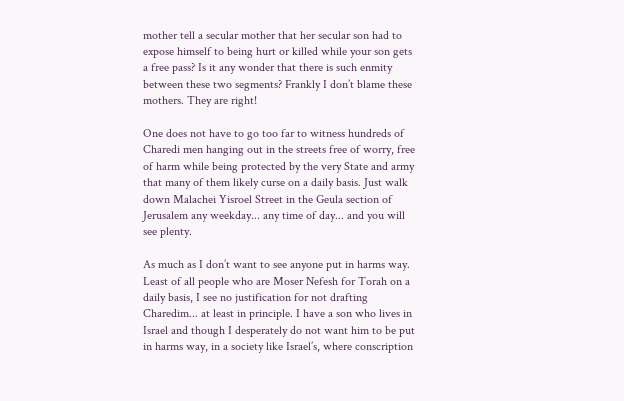mother tell a secular mother that her secular son had to expose himself to being hurt or killed while your son gets a free pass? Is it any wonder that there is such enmity between these two segments? Frankly I don’t blame these mothers. They are right!

One does not have to go too far to witness hundreds of Charedi men hanging out in the streets free of worry, free of harm while being protected by the very State and army that many of them likely curse on a daily basis. Just walk down Malachei Yisroel Street in the Geula section of Jerusalem any weekday... any time of day... and you will see plenty.

As much as I don’t want to see anyone put in harms way. Least of all people who are Moser Nefesh for Torah on a daily basis, I see no justification for not drafting Charedim... at least in principle. I have a son who lives in Israel and though I desperately do not want him to be put in harms way, in a society like Israel’s, where conscription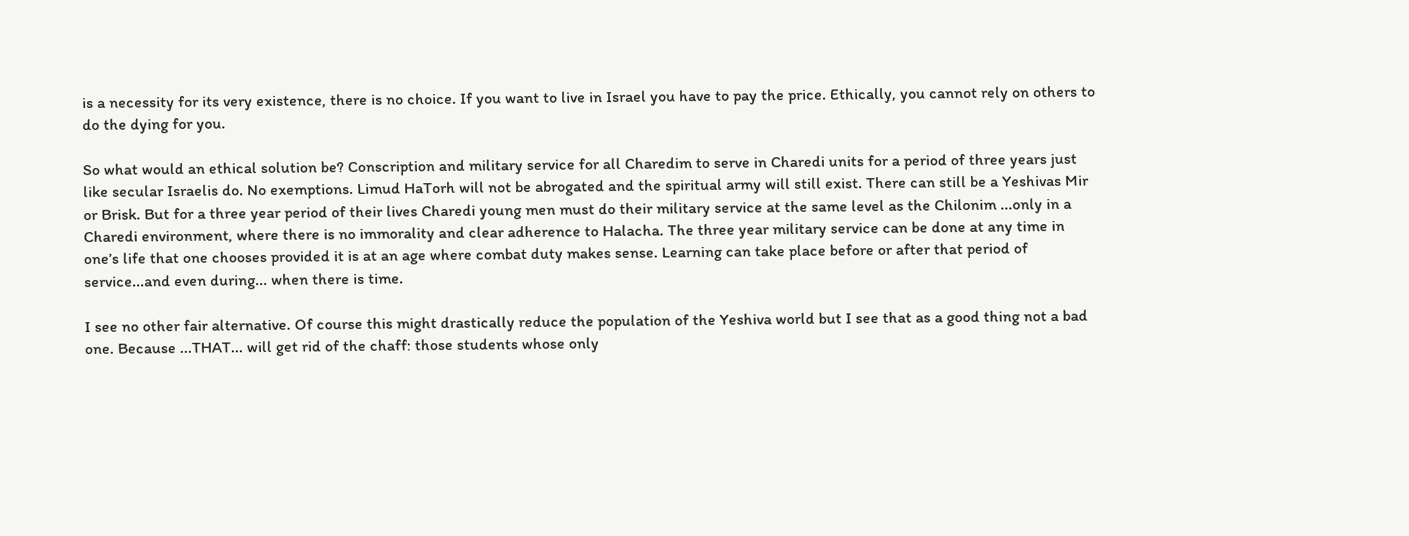is a necessity for its very existence, there is no choice. If you want to live in Israel you have to pay the price. Ethically, you cannot rely on others to do the dying for you.

So what would an ethical solution be? Conscription and military service for all Charedim to serve in Charedi units for a period of three years just like secular Israelis do. No exemptions. Limud HaTorh will not be abrogated and the spiritual army will still exist. There can still be a Yeshivas Mir or Brisk. But for a three year period of their lives Charedi young men must do their military service at the same level as the Chilonim ...only in a Charedi environment, where there is no immorality and clear adherence to Halacha. The three year military service can be done at any time in one’s life that one chooses provided it is at an age where combat duty makes sense. Learning can take place before or after that period of service...and even during... when there is time.

I see no other fair alternative. Of course this might drastically reduce the population of the Yeshiva world but I see that as a good thing not a bad one. Because ...THAT... will get rid of the chaff: those students whose only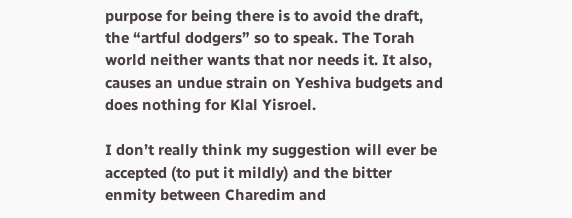purpose for being there is to avoid the draft, the “artful dodgers” so to speak. The Torah world neither wants that nor needs it. It also, causes an undue strain on Yeshiva budgets and does nothing for Klal Yisroel.

I don’t really think my suggestion will ever be accepted (to put it mildly) and the bitter enmity between Charedim and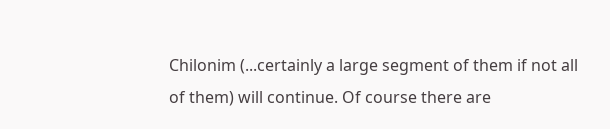Chilonim (...certainly a large segment of them if not all of them) will continue. Of course there are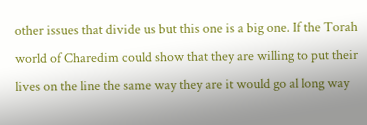other issues that divide us but this one is a big one. If the Torah world of Charedim could show that they are willing to put their lives on the line the same way they are it would go al long way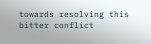towards resolving this bitter conflict